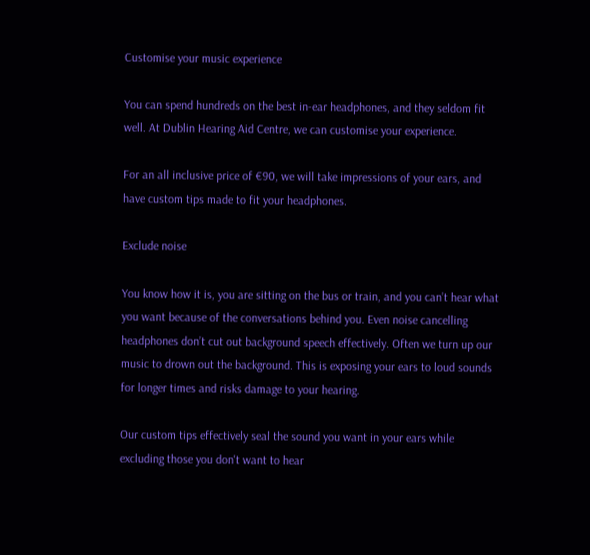Customise your music experience

You can spend hundreds on the best in-ear headphones, and they seldom fit well. At Dublin Hearing Aid Centre, we can customise your experience.

For an all inclusive price of €90, we will take impressions of your ears, and have custom tips made to fit your headphones.

Exclude noise

You know how it is, you are sitting on the bus or train, and you can’t hear what you want because of the conversations behind you. Even noise cancelling headphones don’t cut out background speech effectively. Often we turn up our music to drown out the background. This is exposing your ears to loud sounds for longer times and risks damage to your hearing.

Our custom tips effectively seal the sound you want in your ears while excluding those you don't want to hear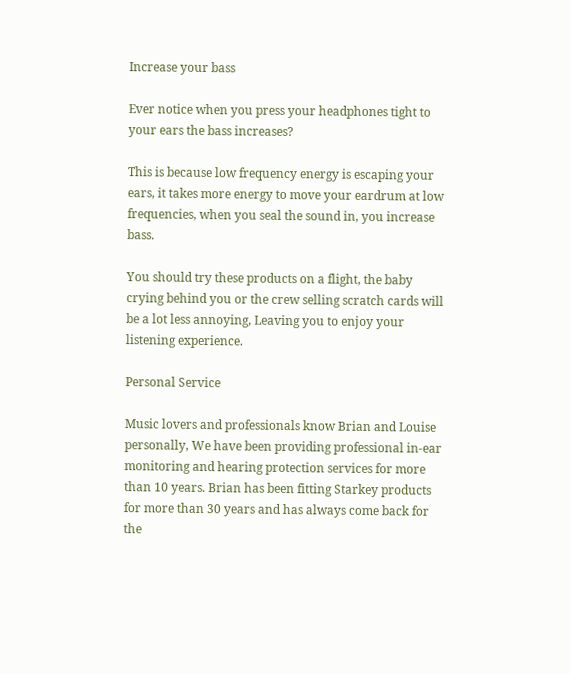Increase your bass

Ever notice when you press your headphones tight to your ears the bass increases?

This is because low frequency energy is escaping your ears, it takes more energy to move your eardrum at low frequencies, when you seal the sound in, you increase bass.

You should try these products on a flight, the baby crying behind you or the crew selling scratch cards will be a lot less annoying, Leaving you to enjoy your listening experience.

Personal Service

Music lovers and professionals know Brian and Louise personally, We have been providing professional in-ear monitoring and hearing protection services for more than 10 years. Brian has been fitting Starkey products for more than 30 years and has always come back for the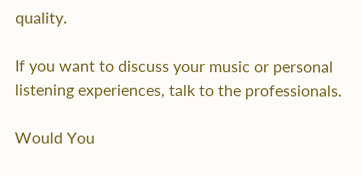quality.

If you want to discuss your music or personal listening experiences, talk to the professionals.

Would You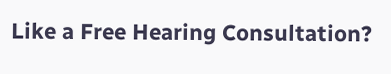Like a Free Hearing Consultation?